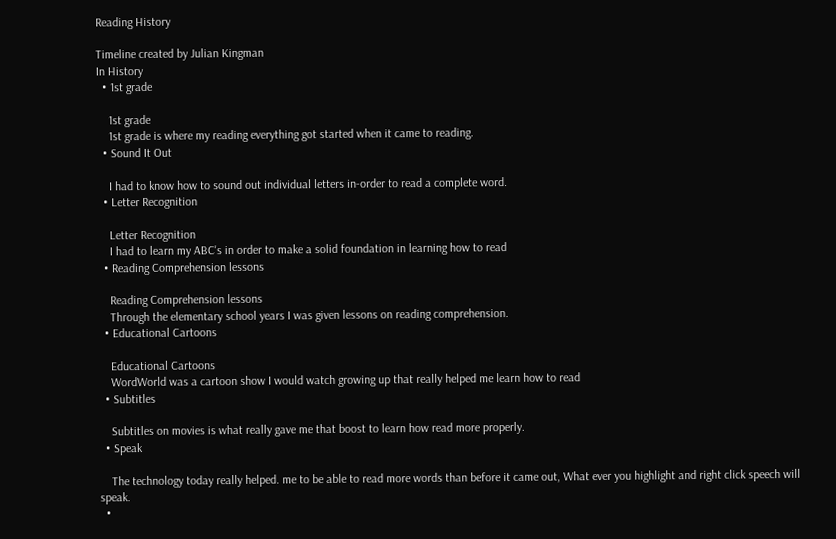Reading History

Timeline created by Julian Kingman
In History
  • 1st grade

    1st grade
    1st grade is where my reading everything got started when it came to reading.
  • Sound It Out

    I had to know how to sound out individual letters in-order to read a complete word.
  • Letter Recognition

    Letter Recognition
    I had to learn my ABC's in order to make a solid foundation in learning how to read
  • Reading Comprehension lessons

    Reading Comprehension lessons
    Through the elementary school years I was given lessons on reading comprehension.
  • Educational Cartoons

    Educational Cartoons
    WordWorld was a cartoon show I would watch growing up that really helped me learn how to read
  • Subtitles

    Subtitles on movies is what really gave me that boost to learn how read more properly.
  • Speak

    The technology today really helped. me to be able to read more words than before it came out, What ever you highlight and right click speech will speak.
  •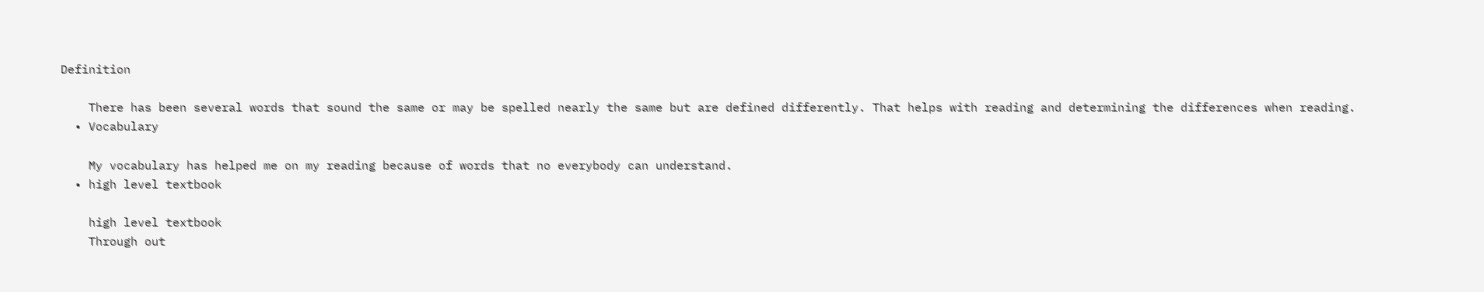Definition

    There has been several words that sound the same or may be spelled nearly the same but are defined differently. That helps with reading and determining the differences when reading.
  • Vocabulary

    My vocabulary has helped me on my reading because of words that no everybody can understand.
  • high level textbook

    high level textbook
    Through out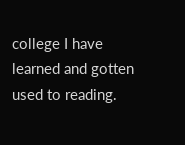college I have learned and gotten used to reading.